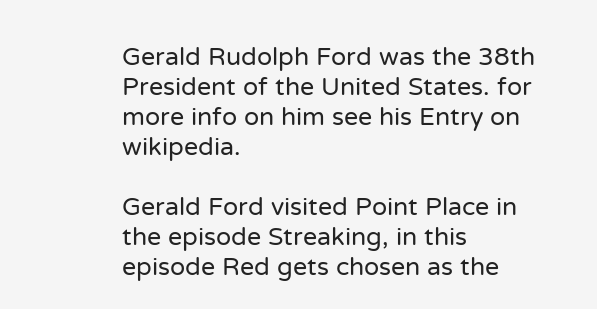Gerald Rudolph Ford was the 38th President of the United States. for more info on him see his Entry on wikipedia.

Gerald Ford visited Point Place in the episode Streaking, in this episode Red gets chosen as the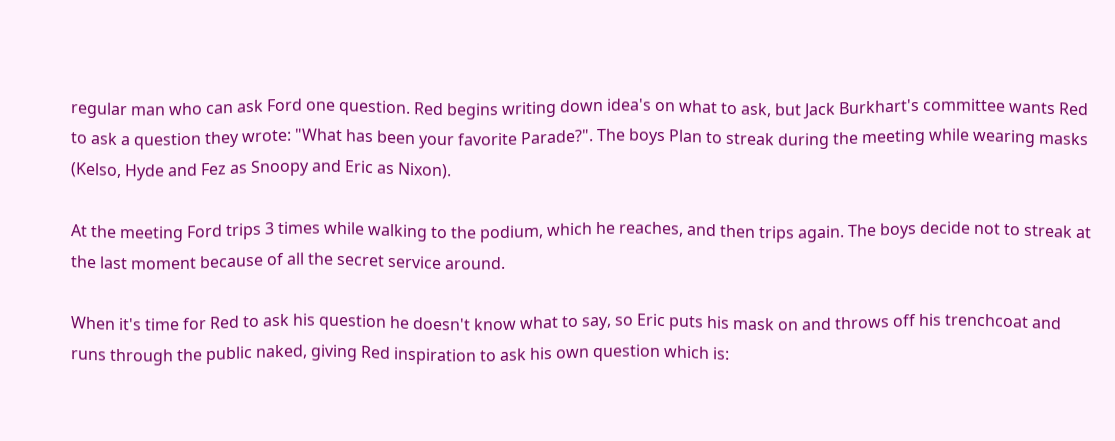regular man who can ask Ford one question. Red begins writing down idea's on what to ask, but Jack Burkhart's committee wants Red to ask a question they wrote: "What has been your favorite Parade?". The boys Plan to streak during the meeting while wearing masks (Kelso, Hyde and Fez as Snoopy and Eric as Nixon).

At the meeting Ford trips 3 times while walking to the podium, which he reaches, and then trips again. The boys decide not to streak at the last moment because of all the secret service around.

When it's time for Red to ask his question he doesn't know what to say, so Eric puts his mask on and throws off his trenchcoat and runs through the public naked, giving Red inspiration to ask his own question which is: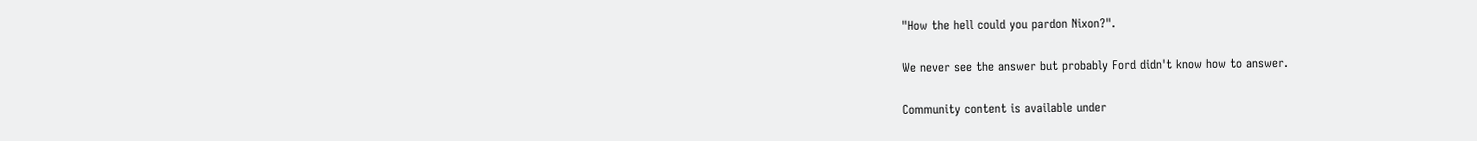"How the hell could you pardon Nixon?".

We never see the answer but probably Ford didn't know how to answer.

Community content is available under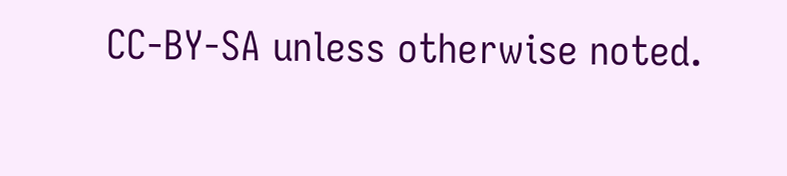CC-BY-SA unless otherwise noted.